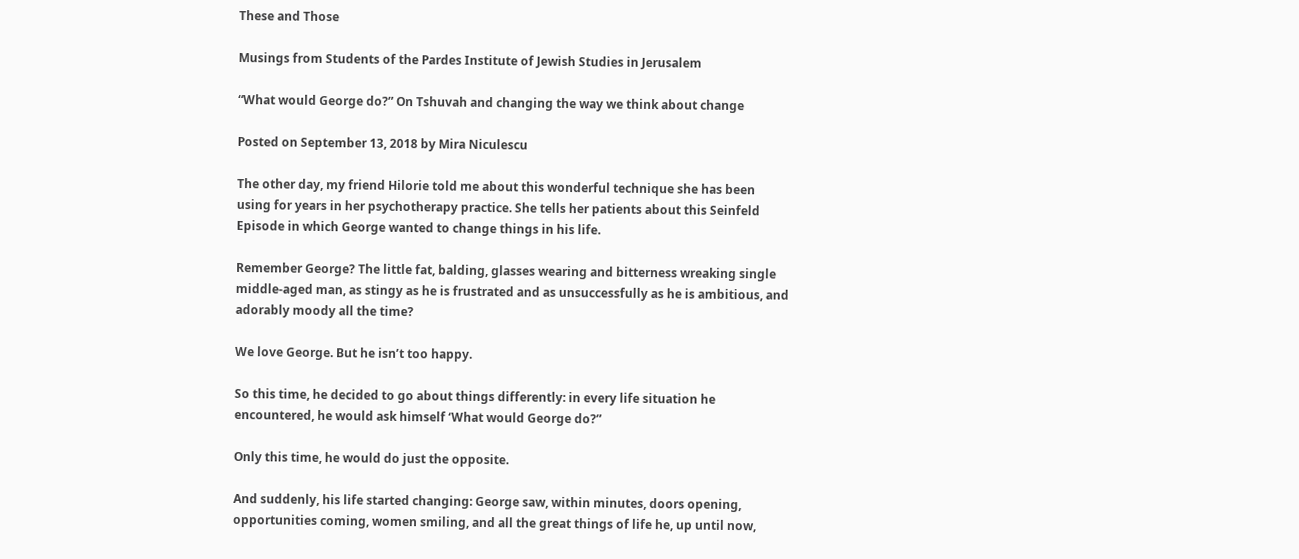These and Those

Musings from Students of the Pardes Institute of Jewish Studies in Jerusalem

“What would George do?” On Tshuvah and changing the way we think about change

Posted on September 13, 2018 by Mira Niculescu

The other day, my friend Hilorie told me about this wonderful technique she has been using for years in her psychotherapy practice. She tells her patients about this Seinfeld Episode in which George wanted to change things in his life.

Remember George? The little fat, balding, glasses wearing and bitterness wreaking single middle-aged man, as stingy as he is frustrated and as unsuccessfully as he is ambitious, and adorably moody all the time?

We love George. But he isn’t too happy.

So this time, he decided to go about things differently: in every life situation he encountered, he would ask himself ‘What would George do?”

Only this time, he would do just the opposite.

And suddenly, his life started changing: George saw, within minutes, doors opening, opportunities coming, women smiling, and all the great things of life he, up until now,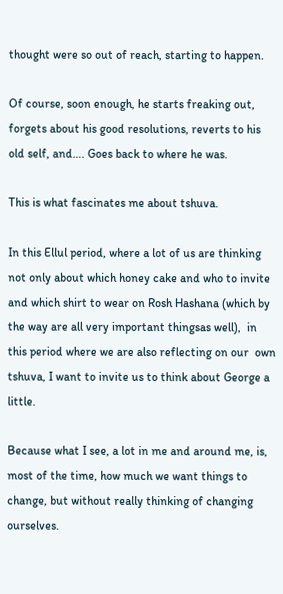thought were so out of reach, starting to happen.

Of course, soon enough, he starts freaking out, forgets about his good resolutions, reverts to his old self, and…. Goes back to where he was.

This is what fascinates me about tshuva.

In this Ellul period, where a lot of us are thinking not only about which honey cake and who to invite and which shirt to wear on Rosh Hashana (which by the way are all very important thingsas well),  in this period where we are also reflecting on our  own tshuva, I want to invite us to think about George a little.

Because what I see, a lot in me and around me, is, most of the time, how much we want things to change, but without really thinking of changing ourselves.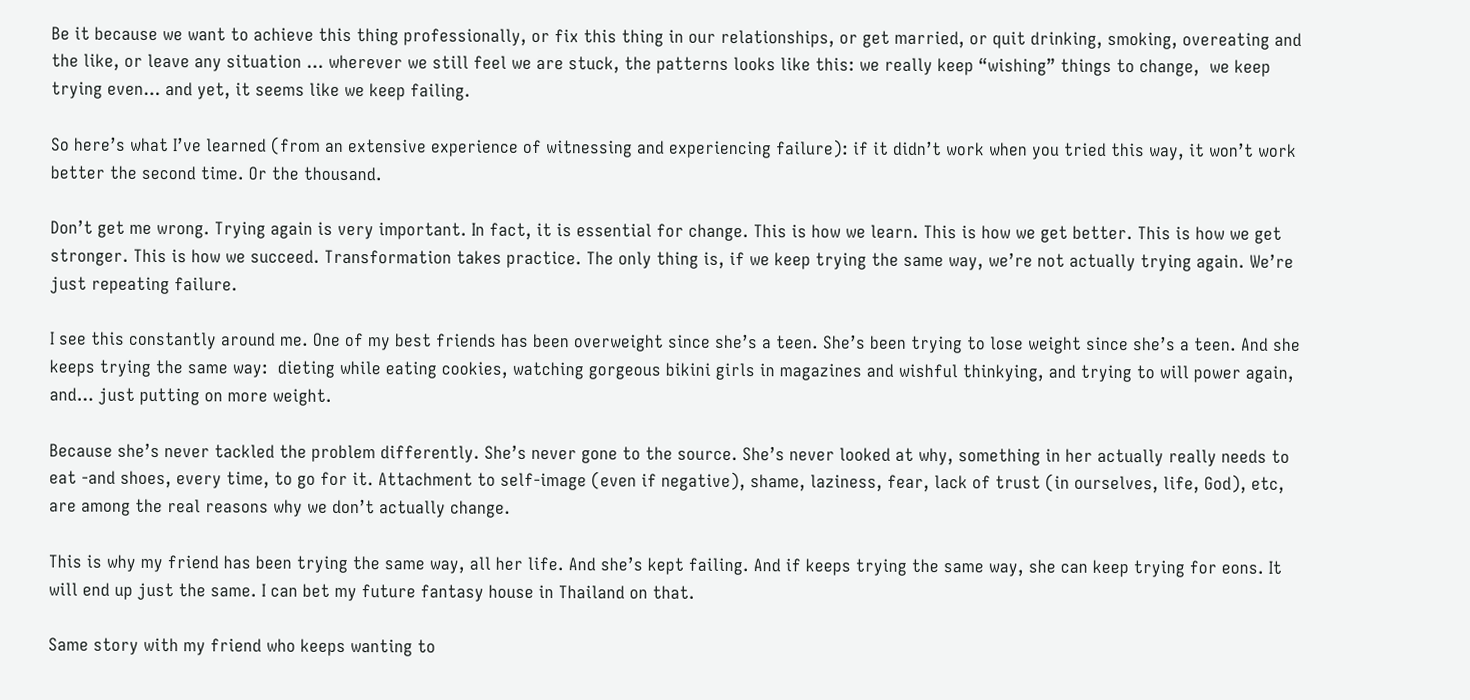Be it because we want to achieve this thing professionally, or fix this thing in our relationships, or get married, or quit drinking, smoking, overeating and the like, or leave any situation … wherever we still feel we are stuck, the patterns looks like this: we really keep “wishing” things to change,  we keep trying even… and yet, it seems like we keep failing.

So here’s what I’ve learned (from an extensive experience of witnessing and experiencing failure): if it didn’t work when you tried this way, it won’t work better the second time. Or the thousand.

Don’t get me wrong. Trying again is very important. In fact, it is essential for change. This is how we learn. This is how we get better. This is how we get stronger. This is how we succeed. Transformation takes practice. The only thing is, if we keep trying the same way, we’re not actually trying again. We’re just repeating failure.

I see this constantly around me. One of my best friends has been overweight since she’s a teen. She’s been trying to lose weight since she’s a teen. And she keeps trying the same way:  dieting while eating cookies, watching gorgeous bikini girls in magazines and wishful thinkying, and trying to will power again, and… just putting on more weight.

Because she’s never tackled the problem differently. She’s never gone to the source. She’s never looked at why, something in her actually really needs to eat -and shoes, every time, to go for it. Attachment to self-image (even if negative), shame, laziness, fear, lack of trust (in ourselves, life, God), etc, are among the real reasons why we don’t actually change.

This is why my friend has been trying the same way, all her life. And she’s kept failing. And if keeps trying the same way, she can keep trying for eons. It will end up just the same. I can bet my future fantasy house in Thailand on that.

Same story with my friend who keeps wanting to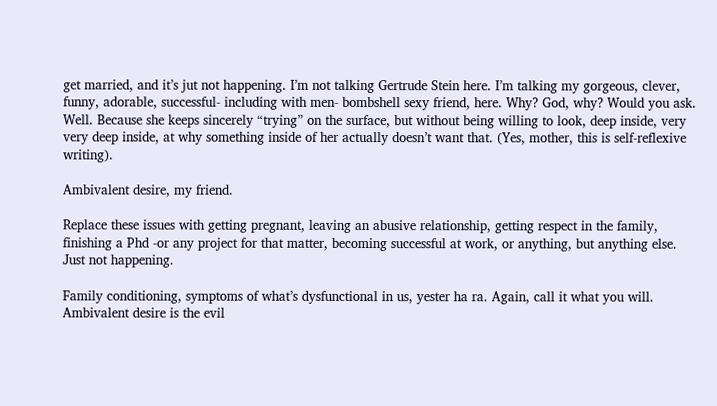get married, and it’s jut not happening. I’m not talking Gertrude Stein here. I’m talking my gorgeous, clever, funny, adorable, successful- including with men- bombshell sexy friend, here. Why? God, why? Would you ask. Well. Because she keeps sincerely “trying” on the surface, but without being willing to look, deep inside, very very deep inside, at why something inside of her actually doesn’t want that. (Yes, mother, this is self-reflexive writing).

Ambivalent desire, my friend.

Replace these issues with getting pregnant, leaving an abusive relationship, getting respect in the family, finishing a Phd -or any project for that matter, becoming successful at work, or anything, but anything else. Just not happening.

Family conditioning, symptoms of what’s dysfunctional in us, yester ha ra. Again, call it what you will. Ambivalent desire is the evil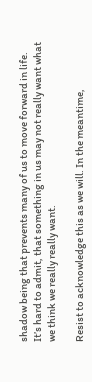shadow being that prevents many of us to move forward in life. It’s hard to admit, that something in us may not really want what we think we really really want.

Resist to acknowledge this as we will. In the meantime,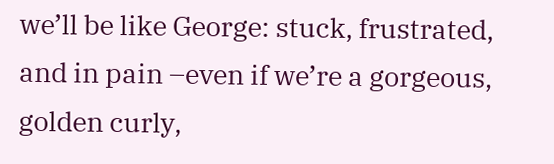we’ll be like George: stuck, frustrated, and in pain –even if we’re a gorgeous, golden curly,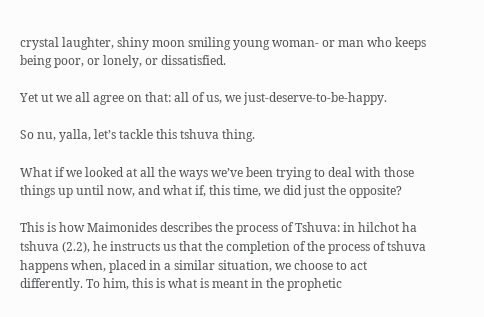crystal laughter, shiny moon smiling young woman- or man who keeps being poor, or lonely, or dissatisfied.

Yet ut we all agree on that: all of us, we just-deserve-to-be-happy.

So nu, yalla, let’s tackle this tshuva thing.

What if we looked at all the ways we’ve been trying to deal with those things up until now, and what if, this time, we did just the opposite?

This is how Maimonides describes the process of Tshuva: in hilchot ha tshuva (2.2), he instructs us that the completion of the process of tshuva happens when, placed in a similar situation, we choose to act differently. To him, this is what is meant in the prophetic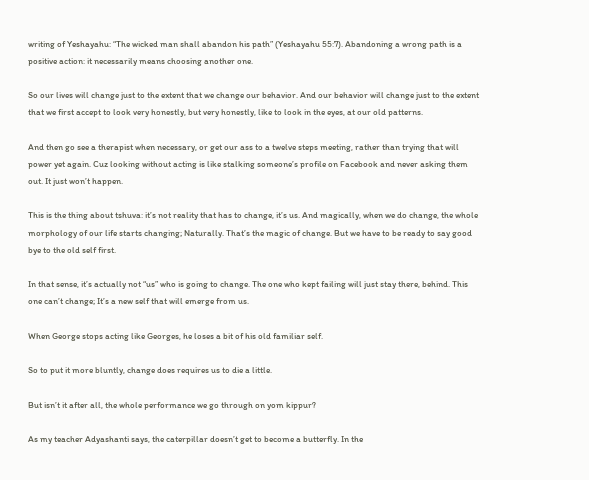writing of Yeshayahu: “The wicked man shall abandon his path” (Yeshayahu 55:7). Abandoning a wrong path is a positive action: it necessarily means choosing another one.

So our lives will change just to the extent that we change our behavior. And our behavior will change just to the extent that we first accept to look very honestly, but very honestly, like to look in the eyes, at our old patterns.

And then go see a therapist when necessary, or get our ass to a twelve steps meeting, rather than trying that will power yet again. Cuz looking without acting is like stalking someone’s profile on Facebook and never asking them out. It just won’t happen.

This is the thing about tshuva: it’s not reality that has to change, it’s us. And magically, when we do change, the whole morphology of our life starts changing; Naturally. That’s the magic of change. But we have to be ready to say good bye to the old self first.

In that sense, it’s actually not “us” who is going to change. The one who kept failing will just stay there, behind. This one can’t change; It’s a new self that will emerge from us.

When George stops acting like Georges, he loses a bit of his old familiar self.

So to put it more bluntly, change does requires us to die a little.

But isn’t it after all, the whole performance we go through on yom kippur?

As my teacher Adyashanti says, the caterpillar doesn’t get to become a butterfly. In the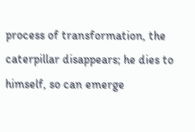process of transformation, the caterpillar disappears; he dies to himself, so can emerge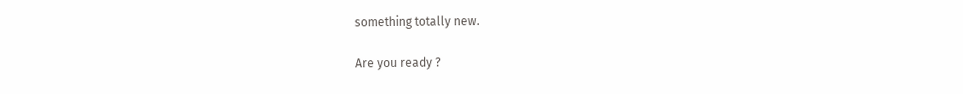something totally new.

Are you ready ?